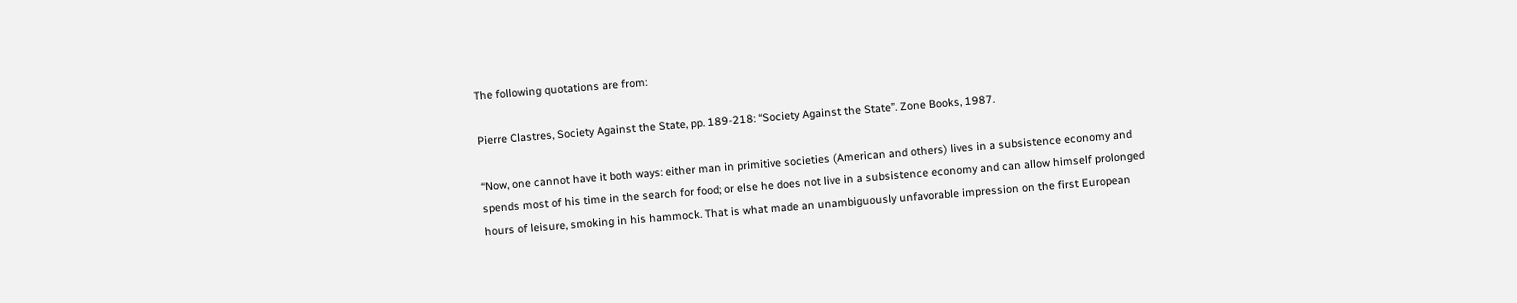The following quotations are from:

Pierre Clastres, Society Against the State, pp. 189-218: “Society Against the State”. Zone Books, 1987.

“Now, one cannot have it both ways: either man in primitive societies (American and others) lives in a subsistence economy and spends most of his time in the search for food; or else he does not live in a subsistence economy and can allow himself prolonged hours of leisure, smoking in his hammock. That is what made an unambiguously unfavorable impression on the first European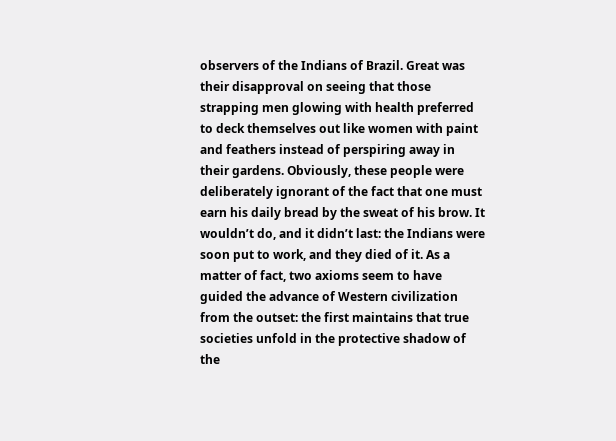observers of the Indians of Brazil. Great was their disapproval on seeing that those strapping men glowing with health preferred to deck themselves out like women with paint and feathers instead of perspiring away in their gardens. Obviously, these people were deliberately ignorant of the fact that one must earn his daily bread by the sweat of his brow. It wouldn’t do, and it didn’t last: the Indians were soon put to work, and they died of it. As a matter of fact, two axioms seem to have guided the advance of Western civilization from the outset: the first maintains that true societies unfold in the protective shadow of the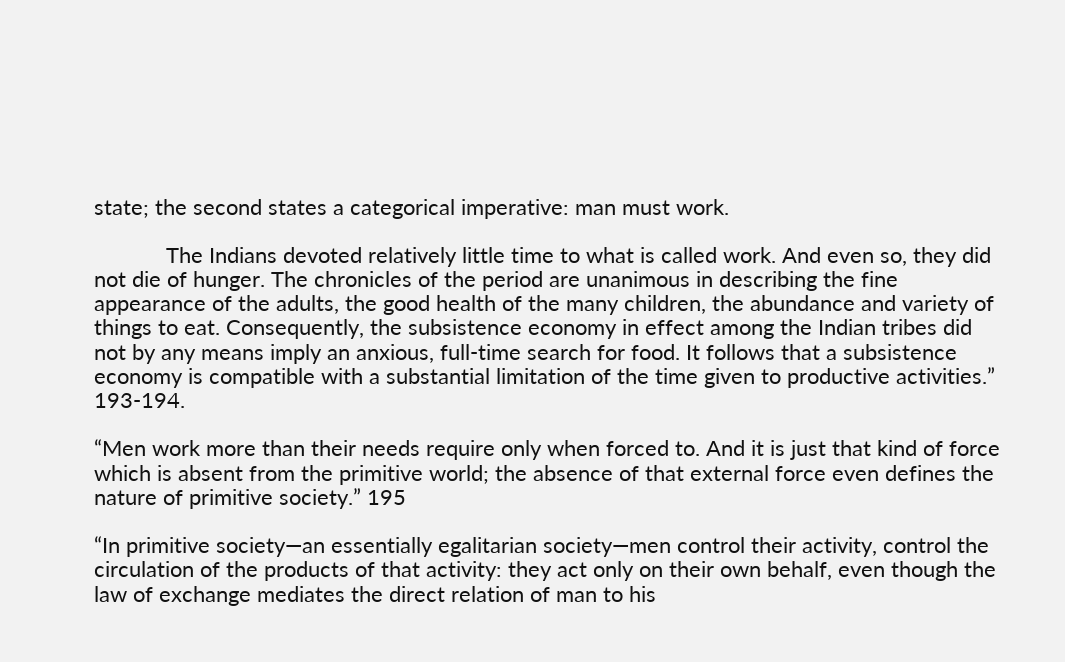state; the second states a categorical imperative: man must work.

            The Indians devoted relatively little time to what is called work. And even so, they did not die of hunger. The chronicles of the period are unanimous in describing the fine appearance of the adults, the good health of the many children, the abundance and variety of things to eat. Consequently, the subsistence economy in effect among the Indian tribes did not by any means imply an anxious, full-time search for food. It follows that a subsistence economy is compatible with a substantial limitation of the time given to productive activities.” 193-194.

“Men work more than their needs require only when forced to. And it is just that kind of force which is absent from the primitive world; the absence of that external force even defines the nature of primitive society.” 195

“In primitive society—an essentially egalitarian society—men control their activity, control the circulation of the products of that activity: they act only on their own behalf, even though the law of exchange mediates the direct relation of man to his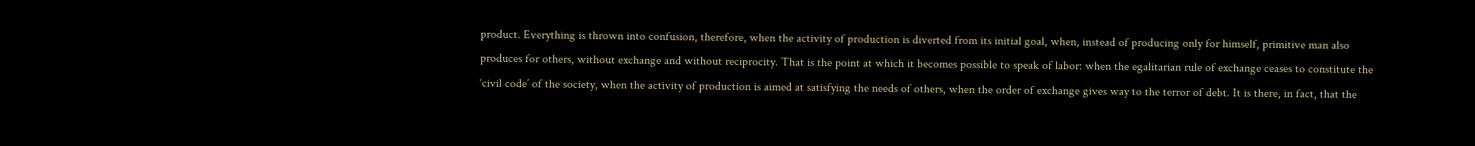product. Everything is thrown into confusion, therefore, when the activity of production is diverted from its initial goal, when, instead of producing only for himself, primitive man also produces for others, without exchange and without reciprocity. That is the point at which it becomes possible to speak of labor: when the egalitarian rule of exchange ceases to constitute the ‘civil code’ of the society, when the activity of production is aimed at satisfying the needs of others, when the order of exchange gives way to the terror of debt. It is there, in fact, that the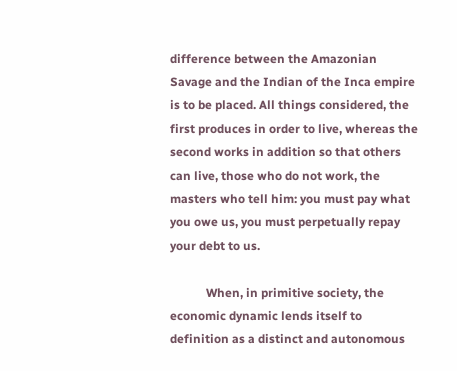difference between the Amazonian Savage and the Indian of the Inca empire is to be placed. All things considered, the first produces in order to live, whereas the second works in addition so that others can live, those who do not work, the masters who tell him: you must pay what you owe us, you must perpetually repay your debt to us.

            When, in primitive society, the economic dynamic lends itself to definition as a distinct and autonomous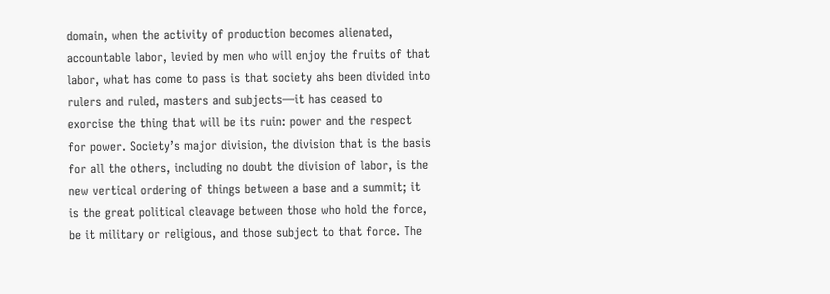domain, when the activity of production becomes alienated, accountable labor, levied by men who will enjoy the fruits of that labor, what has come to pass is that society ahs been divided into rulers and ruled, masters and subjects—it has ceased to exorcise the thing that will be its ruin: power and the respect for power. Society’s major division, the division that is the basis for all the others, including no doubt the division of labor, is the new vertical ordering of things between a base and a summit; it is the great political cleavage between those who hold the force, be it military or religious, and those subject to that force. The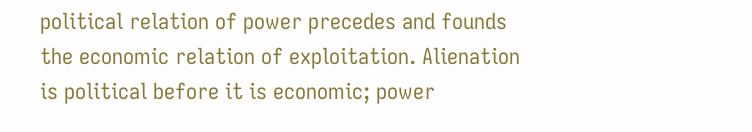political relation of power precedes and founds the economic relation of exploitation. Alienation is political before it is economic; power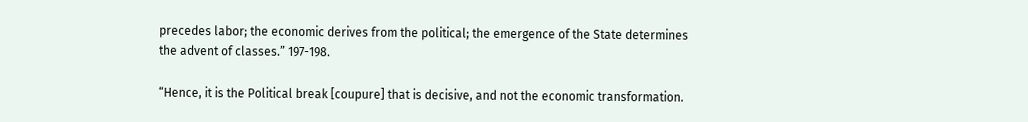precedes labor; the economic derives from the political; the emergence of the State determines the advent of classes.” 197-198.

“Hence, it is the Political break [coupure] that is decisive, and not the economic transformation.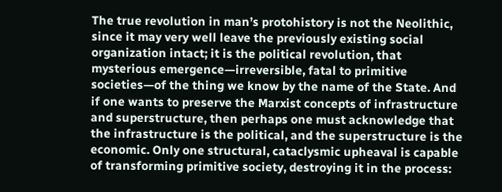The true revolution in man’s protohistory is not the Neolithic, since it may very well leave the previously existing social organization intact; it is the political revolution, that mysterious emergence—irreversible, fatal to primitive societies—of the thing we know by the name of the State. And if one wants to preserve the Marxist concepts of infrastructure and superstructure, then perhaps one must acknowledge that the infrastructure is the political, and the superstructure is the economic. Only one structural, cataclysmic upheaval is capable of transforming primitive society, destroying it in the process: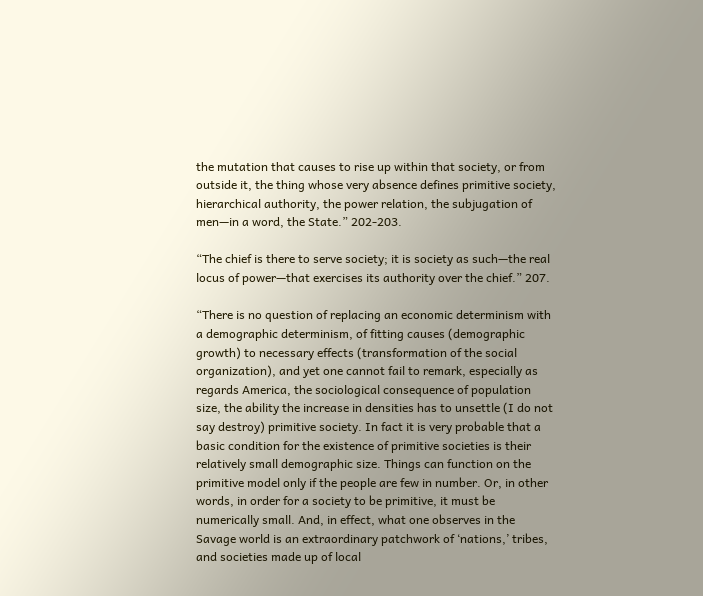the mutation that causes to rise up within that society, or from outside it, the thing whose very absence defines primitive society, hierarchical authority, the power relation, the subjugation of men—in a word, the State.” 202-203.

“The chief is there to serve society; it is society as such—the real locus of power—that exercises its authority over the chief.” 207.

“There is no question of replacing an economic determinism with a demographic determinism, of fitting causes (demographic growth) to necessary effects (transformation of the social organization), and yet one cannot fail to remark, especially as regards America, the sociological consequence of population size, the ability the increase in densities has to unsettle (I do not say destroy) primitive society. In fact it is very probable that a basic condition for the existence of primitive societies is their relatively small demographic size. Things can function on the primitive model only if the people are few in number. Or, in other words, in order for a society to be primitive, it must be numerically small. And, in effect, what one observes in the Savage world is an extraordinary patchwork of ‘nations,’ tribes, and societies made up of local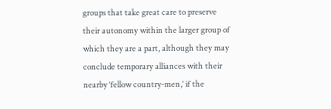groups that take great care to preserve their autonomy within the larger group of which they are a part, although they may conclude temporary alliances with their nearby ‘fellow country-men,’ if the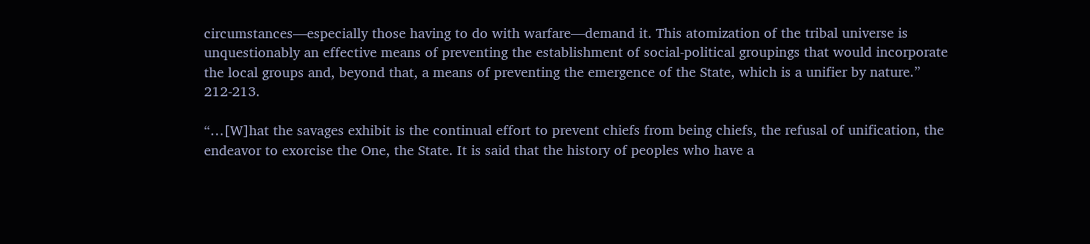circumstances—especially those having to do with warfare—demand it. This atomization of the tribal universe is unquestionably an effective means of preventing the establishment of social-political groupings that would incorporate the local groups and, beyond that, a means of preventing the emergence of the State, which is a unifier by nature.” 212-213.

“…[W]hat the savages exhibit is the continual effort to prevent chiefs from being chiefs, the refusal of unification, the endeavor to exorcise the One, the State. It is said that the history of peoples who have a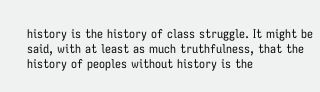history is the history of class struggle. It might be said, with at least as much truthfulness, that the history of peoples without history is the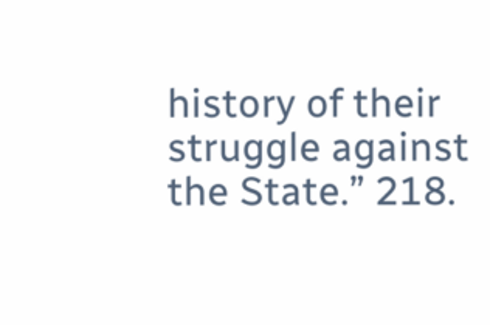history of their struggle against the State.” 218.